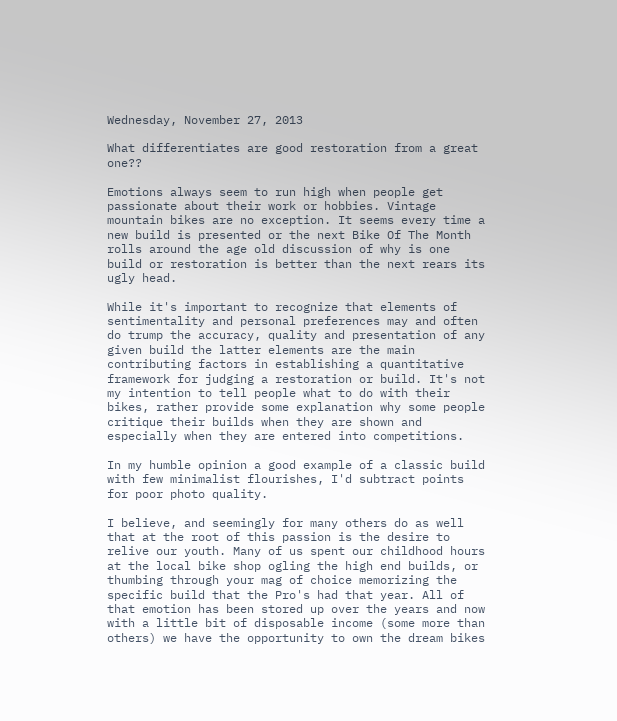Wednesday, November 27, 2013

What differentiates are good restoration from a great one??

Emotions always seem to run high when people get passionate about their work or hobbies. Vintage mountain bikes are no exception. It seems every time a new build is presented or the next Bike Of The Month rolls around the age old discussion of why is one build or restoration is better than the next rears its ugly head.

While it's important to recognize that elements of sentimentality and personal preferences may and often do trump the accuracy, quality and presentation of any given build the latter elements are the main contributing factors in establishing a quantitative framework for judging a restoration or build. It's not my intention to tell people what to do with their bikes, rather provide some explanation why some people critique their builds when they are shown and especially when they are entered into competitions.

In my humble opinion a good example of a classic build with few minimalist flourishes, I'd subtract points for poor photo quality.

I believe, and seemingly for many others do as well that at the root of this passion is the desire to relive our youth. Many of us spent our childhood hours at the local bike shop ogling the high end builds, or thumbing through your mag of choice memorizing the specific build that the Pro's had that year. All of that emotion has been stored up over the years and now with a little bit of disposable income (some more than others) we have the opportunity to own the dream bikes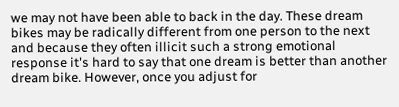we may not have been able to back in the day. These dream bikes may be radically different from one person to the next and because they often illicit such a strong emotional response it's hard to say that one dream is better than another dream bike. However, once you adjust for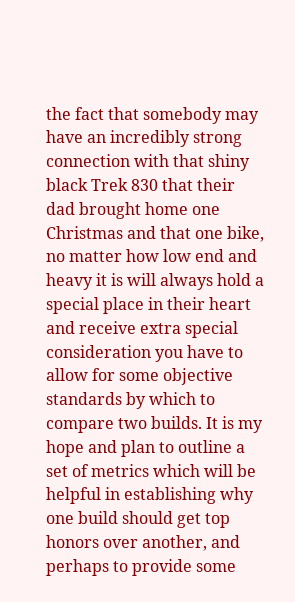the fact that somebody may have an incredibly strong connection with that shiny black Trek 830 that their dad brought home one Christmas and that one bike, no matter how low end and heavy it is will always hold a special place in their heart and receive extra special consideration you have to allow for some objective standards by which to compare two builds. It is my hope and plan to outline a set of metrics which will be helpful in establishing why one build should get top honors over another, and perhaps to provide some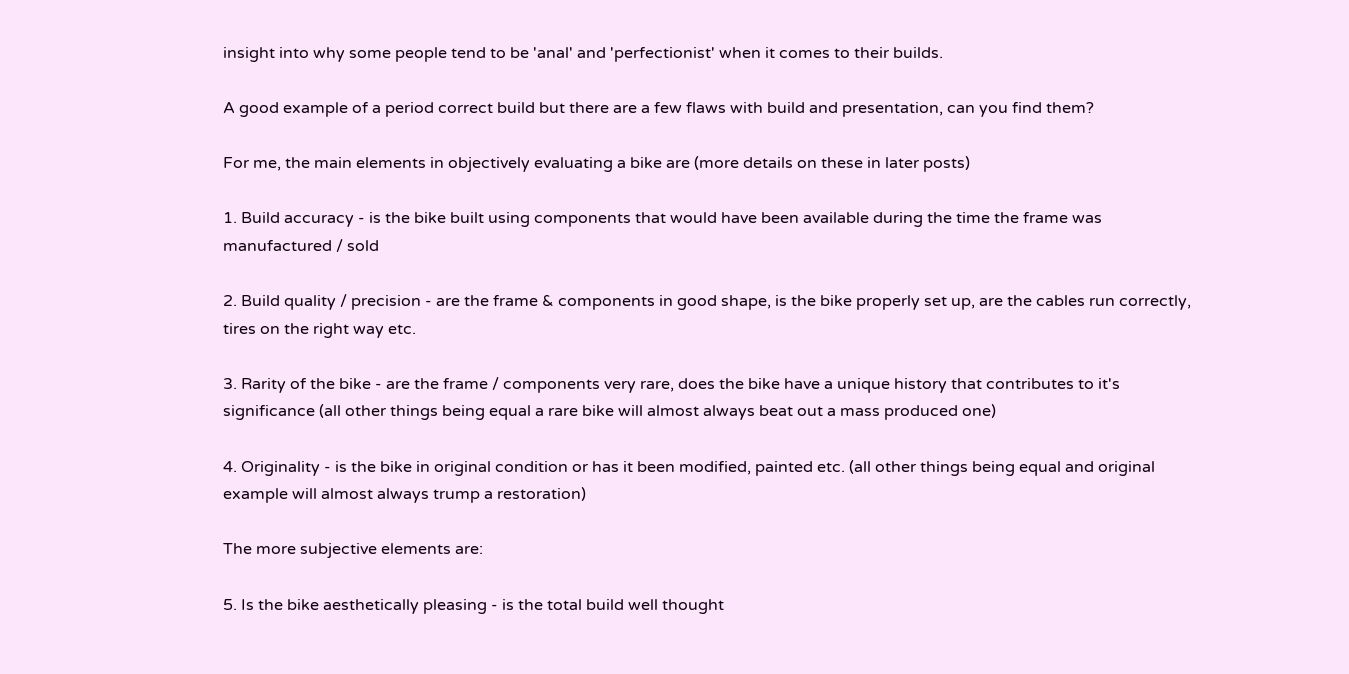insight into why some people tend to be 'anal' and 'perfectionist' when it comes to their builds.

A good example of a period correct build but there are a few flaws with build and presentation, can you find them?

For me, the main elements in objectively evaluating a bike are (more details on these in later posts)

1. Build accuracy - is the bike built using components that would have been available during the time the frame was manufactured / sold

2. Build quality / precision - are the frame & components in good shape, is the bike properly set up, are the cables run correctly, tires on the right way etc.

3. Rarity of the bike - are the frame / components very rare, does the bike have a unique history that contributes to it's significance (all other things being equal a rare bike will almost always beat out a mass produced one)

4. Originality - is the bike in original condition or has it been modified, painted etc. (all other things being equal and original example will almost always trump a restoration)

The more subjective elements are:

5. Is the bike aesthetically pleasing - is the total build well thought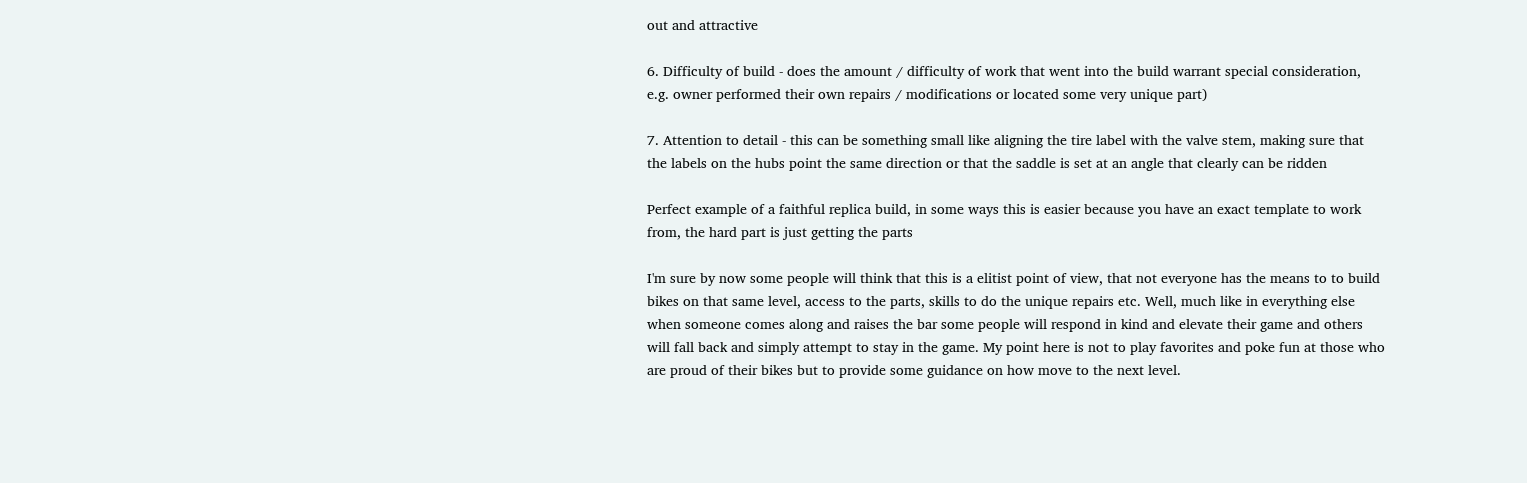out and attractive

6. Difficulty of build - does the amount / difficulty of work that went into the build warrant special consideration, e.g. owner performed their own repairs / modifications or located some very unique part)

7. Attention to detail - this can be something small like aligning the tire label with the valve stem, making sure that the labels on the hubs point the same direction or that the saddle is set at an angle that clearly can be ridden

Perfect example of a faithful replica build, in some ways this is easier because you have an exact template to work from, the hard part is just getting the parts

I'm sure by now some people will think that this is a elitist point of view, that not everyone has the means to to build bikes on that same level, access to the parts, skills to do the unique repairs etc. Well, much like in everything else when someone comes along and raises the bar some people will respond in kind and elevate their game and others will fall back and simply attempt to stay in the game. My point here is not to play favorites and poke fun at those who are proud of their bikes but to provide some guidance on how move to the next level.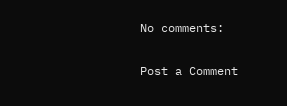No comments:

Post a Comment